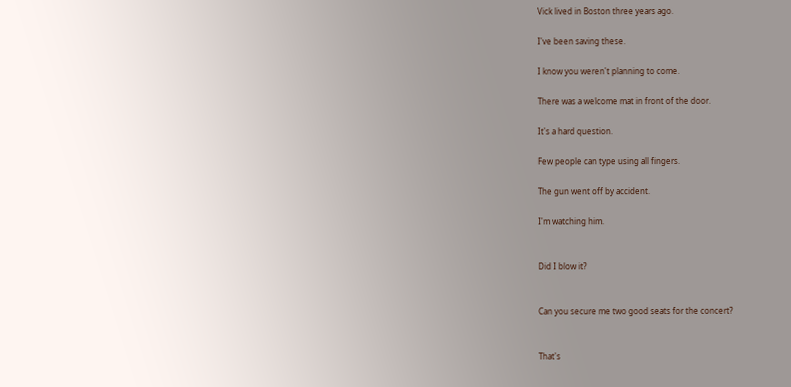Vick lived in Boston three years ago.

I've been saving these.

I know you weren't planning to come.

There was a welcome mat in front of the door.

It's a hard question.

Few people can type using all fingers.

The gun went off by accident.

I'm watching him.


Did I blow it?


Can you secure me two good seats for the concert?


That's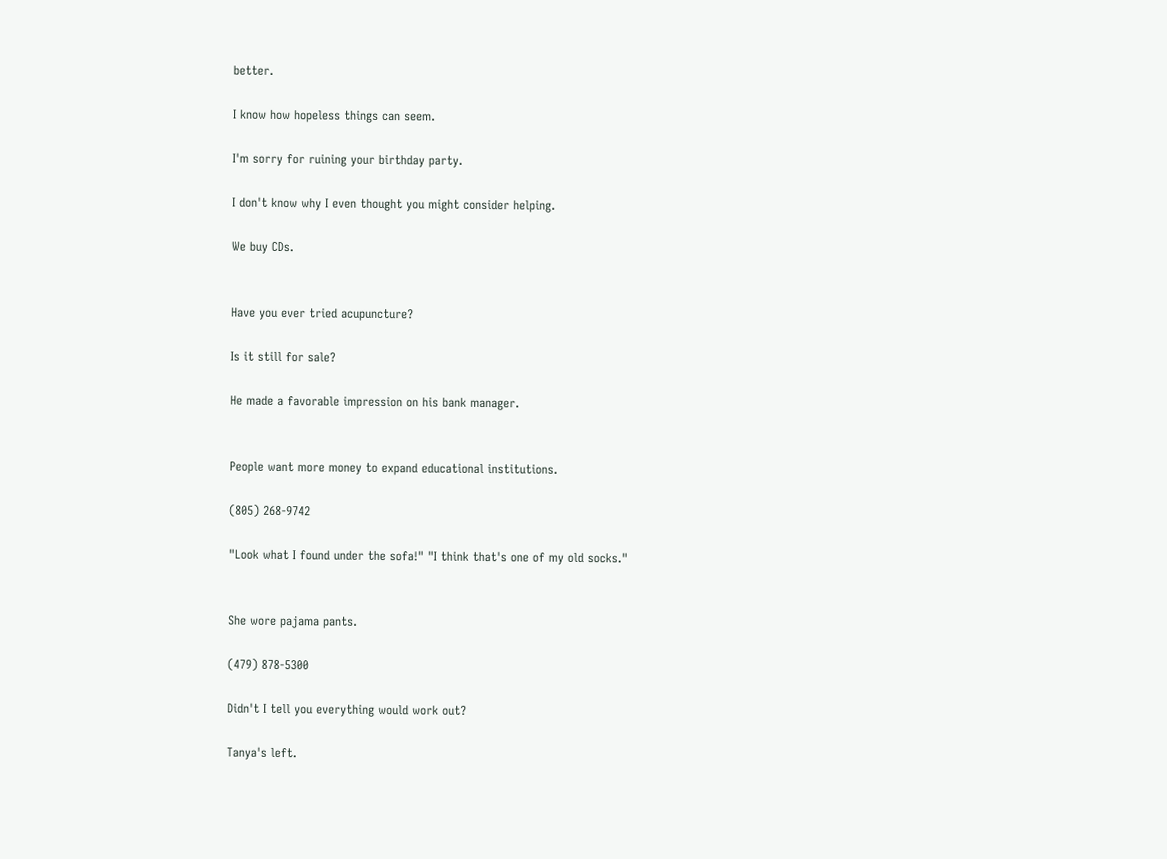better.

I know how hopeless things can seem.

I'm sorry for ruining your birthday party.

I don't know why I even thought you might consider helping.

We buy CDs.


Have you ever tried acupuncture?

Is it still for sale?

He made a favorable impression on his bank manager.


People want more money to expand educational institutions.

(805) 268-9742

"Look what I found under the sofa!" "I think that's one of my old socks."


She wore pajama pants.

(479) 878-5300

Didn't I tell you everything would work out?

Tanya's left.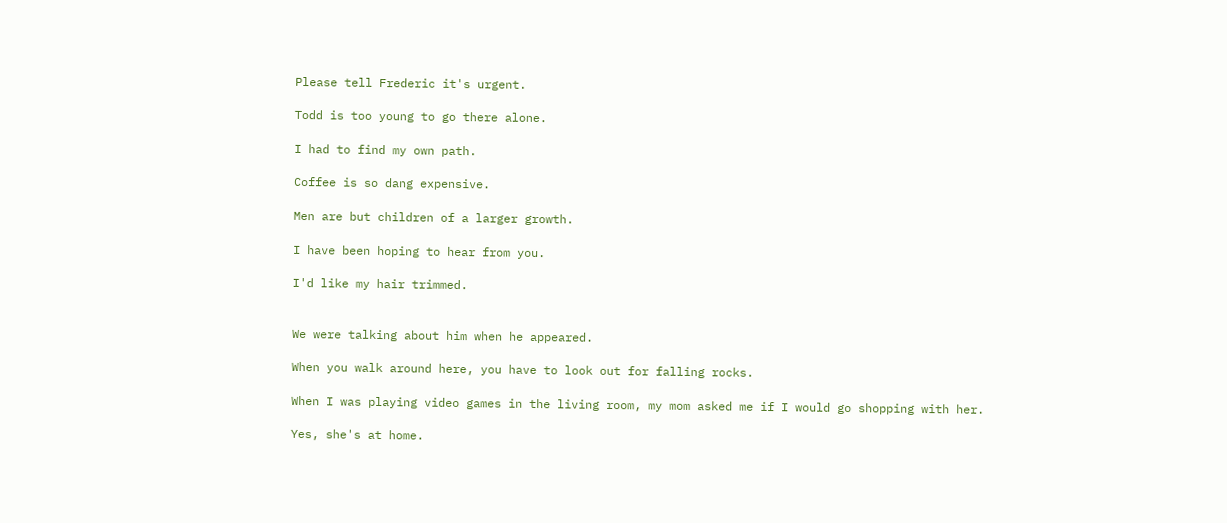Please tell Frederic it's urgent.

Todd is too young to go there alone.

I had to find my own path.

Coffee is so dang expensive.

Men are but children of a larger growth.

I have been hoping to hear from you.

I'd like my hair trimmed.


We were talking about him when he appeared.

When you walk around here, you have to look out for falling rocks.

When I was playing video games in the living room, my mom asked me if I would go shopping with her.

Yes, she's at home.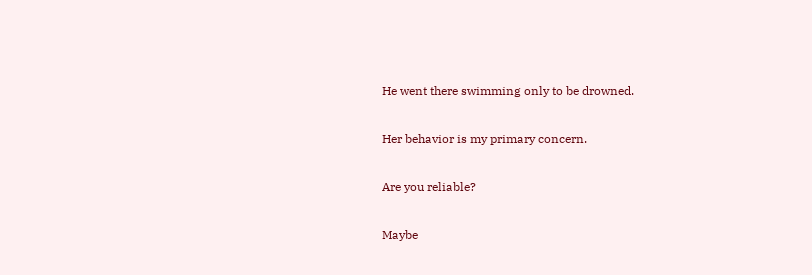He went there swimming only to be drowned.

Her behavior is my primary concern.

Are you reliable?

Maybe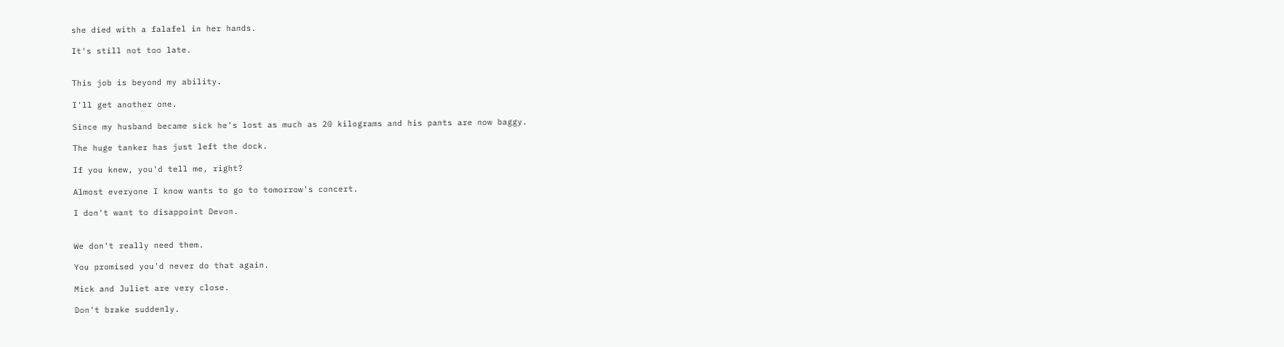she died with a falafel in her hands.

It's still not too late.


This job is beyond my ability.

I'll get another one.

Since my husband became sick he's lost as much as 20 kilograms and his pants are now baggy.

The huge tanker has just left the dock.

If you knew, you'd tell me, right?

Almost everyone I know wants to go to tomorrow's concert.

I don't want to disappoint Devon.


We don't really need them.

You promised you'd never do that again.

Mick and Juliet are very close.

Don't brake suddenly.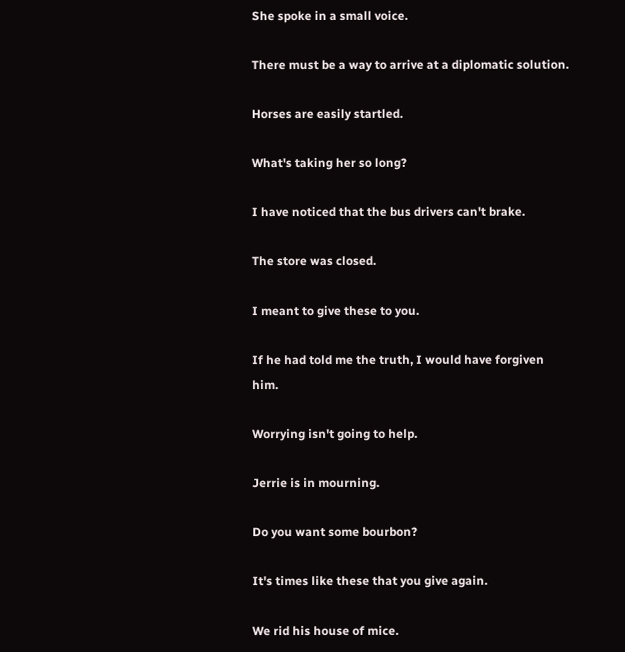She spoke in a small voice.

There must be a way to arrive at a diplomatic solution.

Horses are easily startled.

What's taking her so long?

I have noticed that the bus drivers can't brake.

The store was closed.

I meant to give these to you.

If he had told me the truth, I would have forgiven him.

Worrying isn't going to help.

Jerrie is in mourning.

Do you want some bourbon?

It's times like these that you give again.

We rid his house of mice.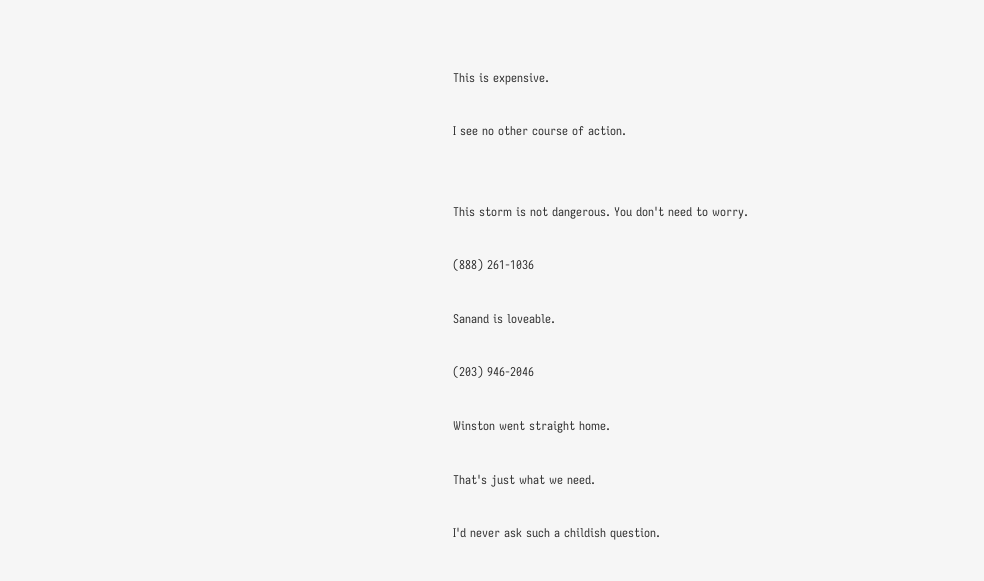This is expensive.

I see no other course of action.


This storm is not dangerous. You don't need to worry.

(888) 261-1036

Sanand is loveable.

(203) 946-2046

Winston went straight home.

That's just what we need.

I'd never ask such a childish question.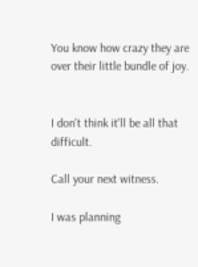You know how crazy they are over their little bundle of joy.


I don't think it'll be all that difficult.

Call your next witness.

I was planning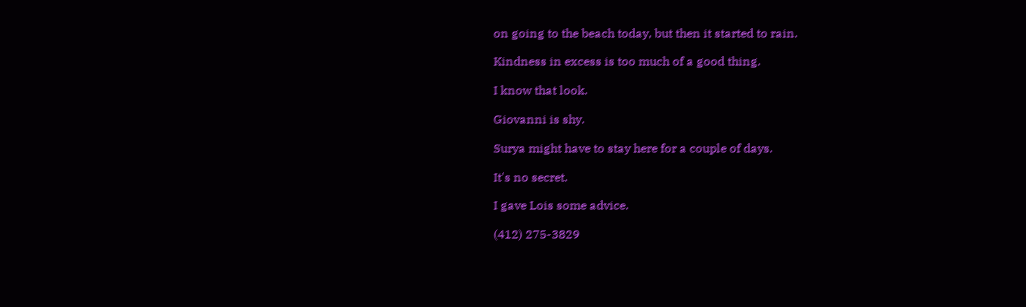on going to the beach today, but then it started to rain.

Kindness in excess is too much of a good thing.

I know that look.

Giovanni is shy.

Surya might have to stay here for a couple of days.

It's no secret.

I gave Lois some advice.

(412) 275-3829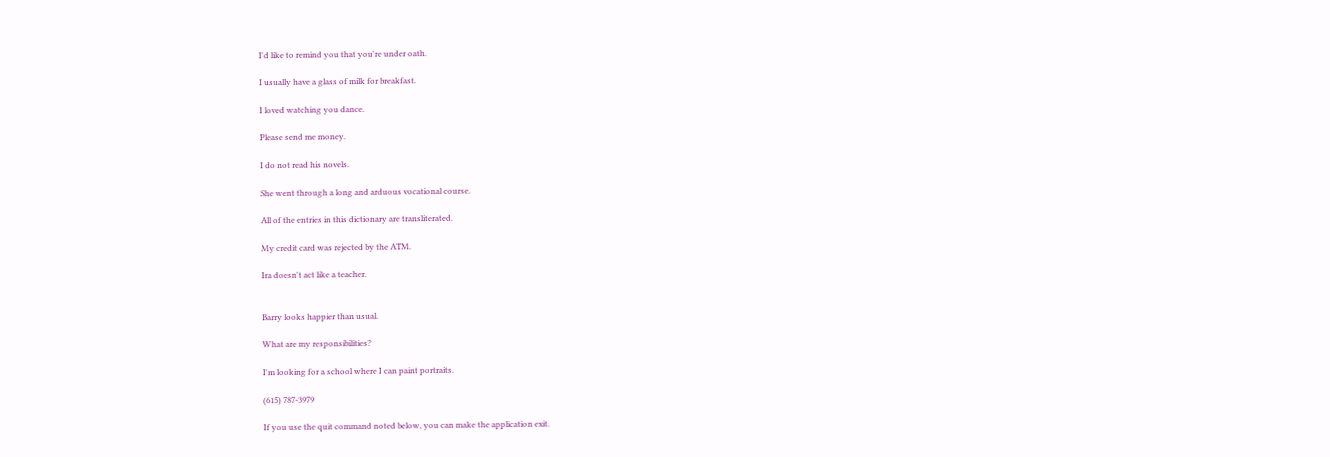I'd like to remind you that you're under oath.

I usually have a glass of milk for breakfast.

I loved watching you dance.

Please send me money.

I do not read his novels.

She went through a long and arduous vocational course.

All of the entries in this dictionary are transliterated.

My credit card was rejected by the ATM.

Ira doesn't act like a teacher.


Barry looks happier than usual.

What are my responsibilities?

I'm looking for a school where I can paint portraits.

(615) 787-3979

If you use the quit command noted below, you can make the application exit.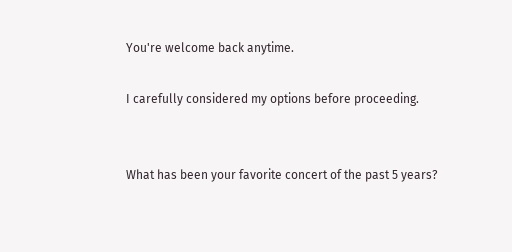You're welcome back anytime.

I carefully considered my options before proceeding.


What has been your favorite concert of the past 5 years?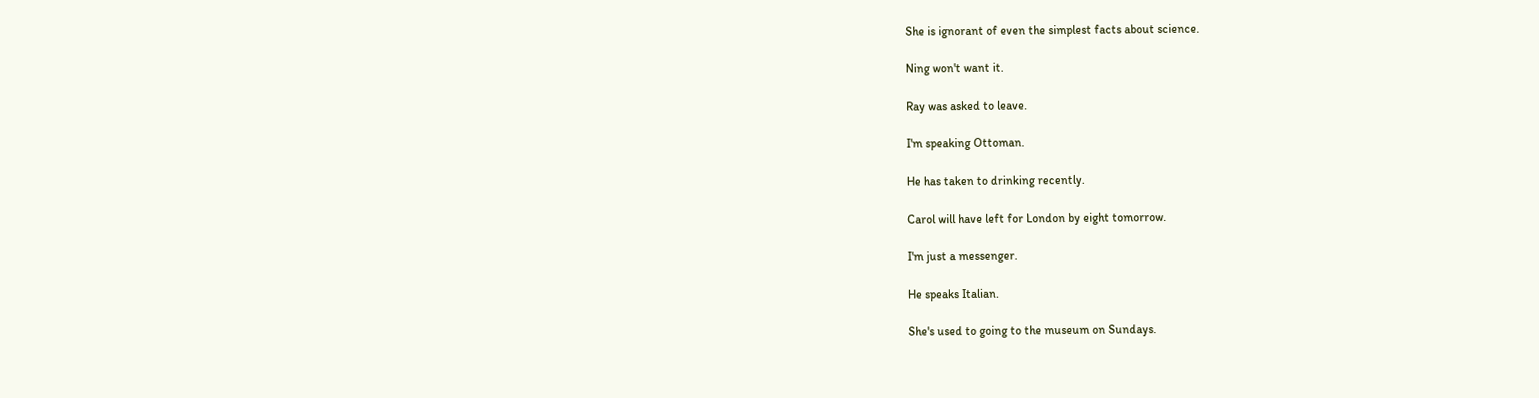She is ignorant of even the simplest facts about science.

Ning won't want it.

Ray was asked to leave.

I'm speaking Ottoman.

He has taken to drinking recently.

Carol will have left for London by eight tomorrow.

I'm just a messenger.

He speaks Italian.

She's used to going to the museum on Sundays.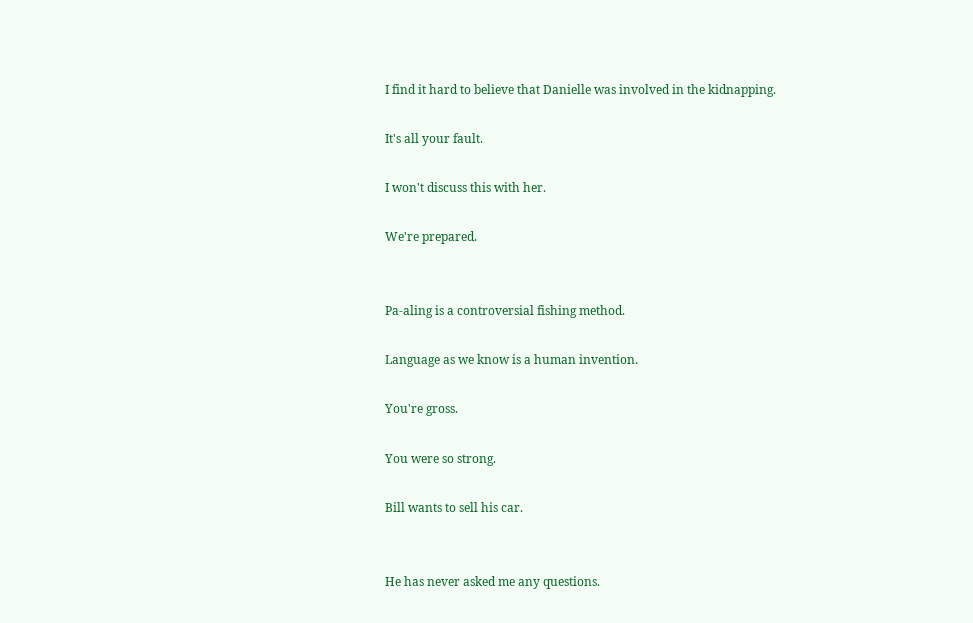I find it hard to believe that Danielle was involved in the kidnapping.

It's all your fault.

I won't discuss this with her.

We're prepared.


Pa-aling is a controversial fishing method.

Language as we know is a human invention.

You're gross.

You were so strong.

Bill wants to sell his car.


He has never asked me any questions.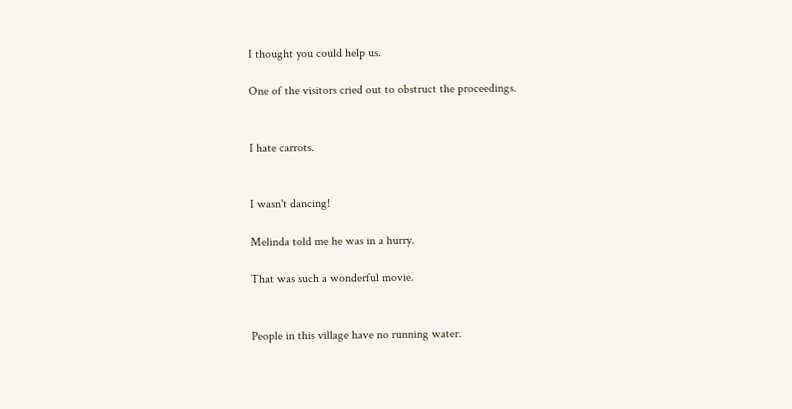I thought you could help us.

One of the visitors cried out to obstruct the proceedings.


I hate carrots.


I wasn't dancing!

Melinda told me he was in a hurry.

That was such a wonderful movie.


People in this village have no running water.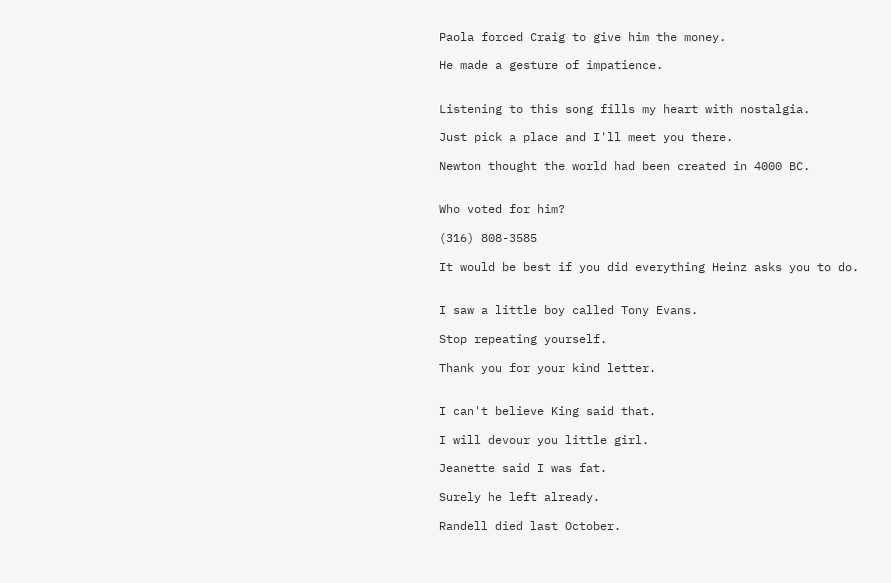Paola forced Craig to give him the money.

He made a gesture of impatience.


Listening to this song fills my heart with nostalgia.

Just pick a place and I'll meet you there.

Newton thought the world had been created in 4000 BC.


Who voted for him?

(316) 808-3585

It would be best if you did everything Heinz asks you to do.


I saw a little boy called Tony Evans.

Stop repeating yourself.

Thank you for your kind letter.


I can't believe King said that.

I will devour you little girl.

Jeanette said I was fat.

Surely he left already.

Randell died last October.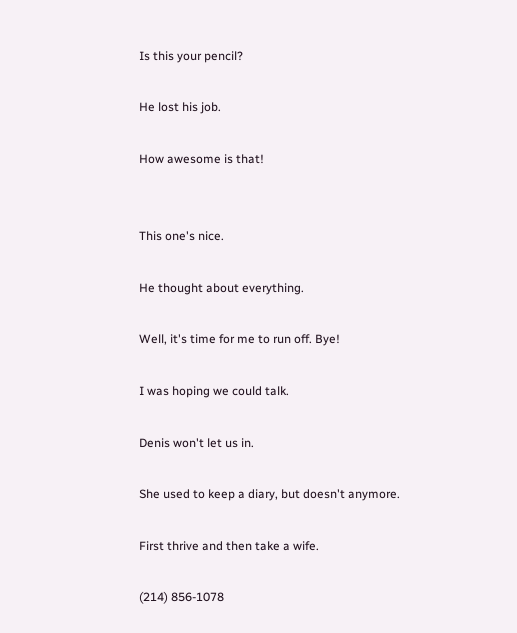Is this your pencil?

He lost his job.

How awesome is that!


This one's nice.

He thought about everything.

Well, it's time for me to run off. Bye!

I was hoping we could talk.

Denis won't let us in.

She used to keep a diary, but doesn't anymore.

First thrive and then take a wife.

(214) 856-1078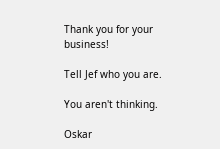Thank you for your business!

Tell Jef who you are.

You aren't thinking.

Oskar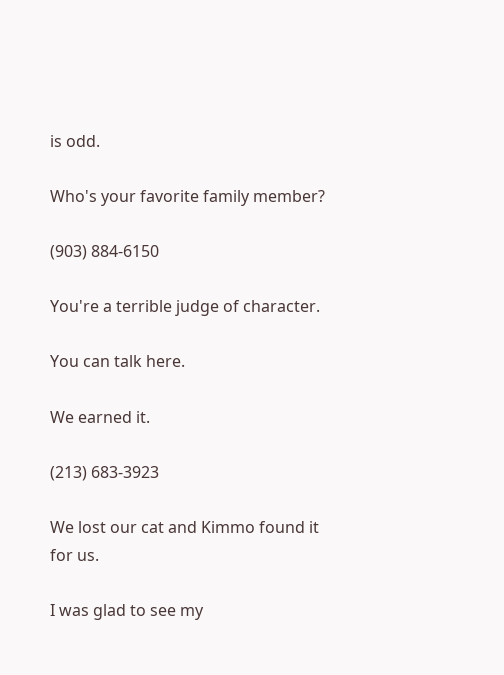is odd.

Who's your favorite family member?

(903) 884-6150

You're a terrible judge of character.

You can talk here.

We earned it.

(213) 683-3923

We lost our cat and Kimmo found it for us.

I was glad to see my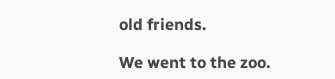old friends.

We went to the zoo.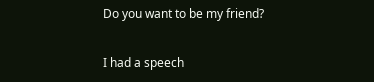Do you want to be my friend?

I had a speech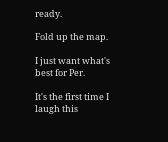ready.

Fold up the map.

I just want what's best for Per.

It's the first time I laugh this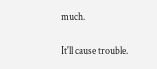much.

It'll cause trouble.